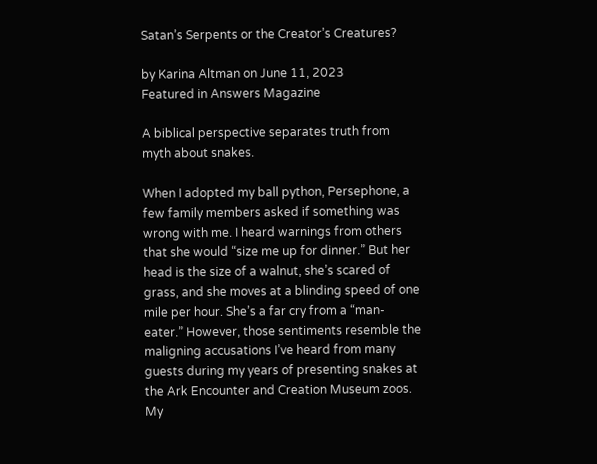Satan’s Serpents or the Creator’s Creatures?

by Karina Altman on June 11, 2023
Featured in Answers Magazine

A biblical perspective separates truth from myth about snakes.

When I adopted my ball python, Persephone, a few family members asked if something was wrong with me. I heard warnings from others that she would “size me up for dinner.” But her head is the size of a walnut, she’s scared of grass, and she moves at a blinding speed of one mile per hour. She’s a far cry from a “man-eater.” However, those sentiments resemble the maligning accusations I’ve heard from many guests during my years of presenting snakes at the Ark Encounter and Creation Museum zoos. My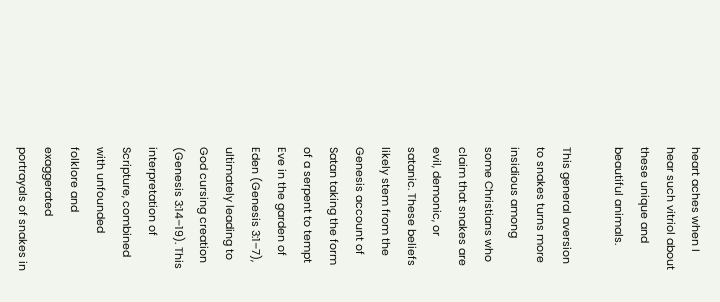heart aches when I hear such vitriol about these unique and beautiful animals.

This general aversion to snakes turns more insidious among some Christians who claim that snakes are evil, demonic, or satanic. These beliefs likely stem from the Genesis account of Satan taking the form of a serpent to tempt Eve in the garden of Eden (Genesis 3:1–7), ultimately leading to God cursing creation (Genesis 3:14–19). This interpretation of Scripture, combined with unfounded folklore and exaggerated portrayals of snakes in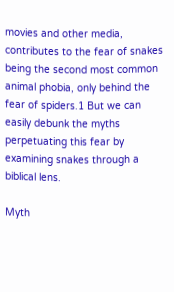movies and other media, contributes to the fear of snakes being the second most common animal phobia, only behind the fear of spiders.1 But we can easily debunk the myths perpetuating this fear by examining snakes through a biblical lens.

Myth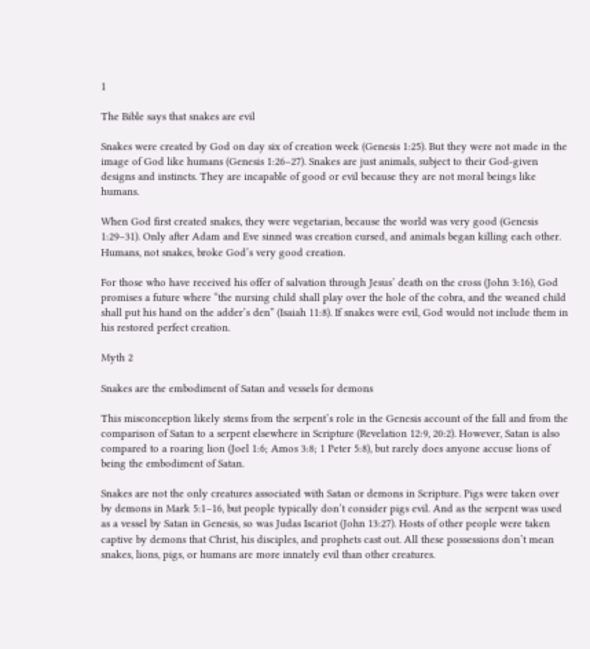1

The Bible says that snakes are evil

Snakes were created by God on day six of creation week (Genesis 1:25). But they were not made in the image of God like humans (Genesis 1:26–27). Snakes are just animals, subject to their God-given designs and instincts. They are incapable of good or evil because they are not moral beings like humans.

When God first created snakes, they were vegetarian, because the world was very good (Genesis 1:29–31). Only after Adam and Eve sinned was creation cursed, and animals began killing each other. Humans, not snakes, broke God’s very good creation.

For those who have received his offer of salvation through Jesus’ death on the cross (John 3:16), God promises a future where “the nursing child shall play over the hole of the cobra, and the weaned child shall put his hand on the adder’s den” (Isaiah 11:8). If snakes were evil, God would not include them in his restored perfect creation.

Myth 2

Snakes are the embodiment of Satan and vessels for demons

This misconception likely stems from the serpent’s role in the Genesis account of the fall and from the comparison of Satan to a serpent elsewhere in Scripture (Revelation 12:9, 20:2). However, Satan is also compared to a roaring lion (Joel 1:6; Amos 3:8; 1 Peter 5:8), but rarely does anyone accuse lions of being the embodiment of Satan.

Snakes are not the only creatures associated with Satan or demons in Scripture. Pigs were taken over by demons in Mark 5:1–16, but people typically don’t consider pigs evil. And as the serpent was used as a vessel by Satan in Genesis, so was Judas Iscariot (John 13:27). Hosts of other people were taken captive by demons that Christ, his disciples, and prophets cast out. All these possessions don’t mean snakes, lions, pigs, or humans are more innately evil than other creatures.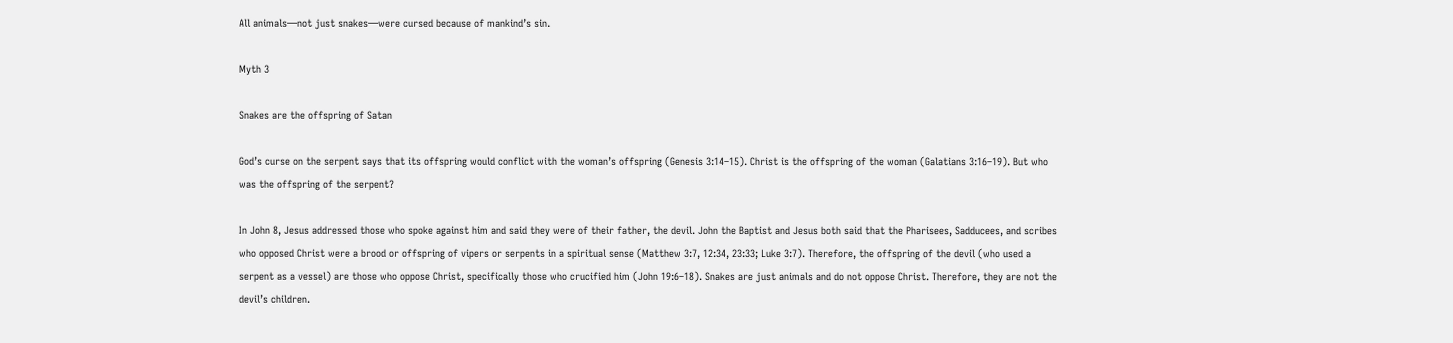All animals—not just snakes—were cursed because of mankind’s sin.

Myth 3

Snakes are the offspring of Satan

God’s curse on the serpent says that its offspring would conflict with the woman’s offspring (Genesis 3:14–15). Christ is the offspring of the woman (Galatians 3:16–19). But who was the offspring of the serpent?

In John 8, Jesus addressed those who spoke against him and said they were of their father, the devil. John the Baptist and Jesus both said that the Pharisees, Sadducees, and scribes who opposed Christ were a brood or offspring of vipers or serpents in a spiritual sense (Matthew 3:7, 12:34, 23:33; Luke 3:7). Therefore, the offspring of the devil (who used a serpent as a vessel) are those who oppose Christ, specifically those who crucified him (John 19:6–18). Snakes are just animals and do not oppose Christ. Therefore, they are not the devil’s children.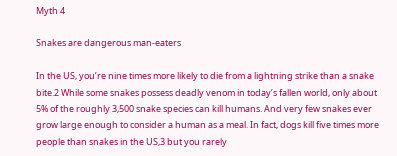Myth 4

Snakes are dangerous man-eaters

In the US, you’re nine times more likely to die from a lightning strike than a snake bite.2 While some snakes possess deadly venom in today’s fallen world, only about 5% of the roughly 3,500 snake species can kill humans. And very few snakes ever grow large enough to consider a human as a meal. In fact, dogs kill five times more people than snakes in the US,3 but you rarely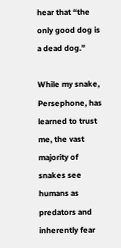hear that “the only good dog is a dead dog.”

While my snake, Persephone, has learned to trust me, the vast majority of snakes see humans as predators and inherently fear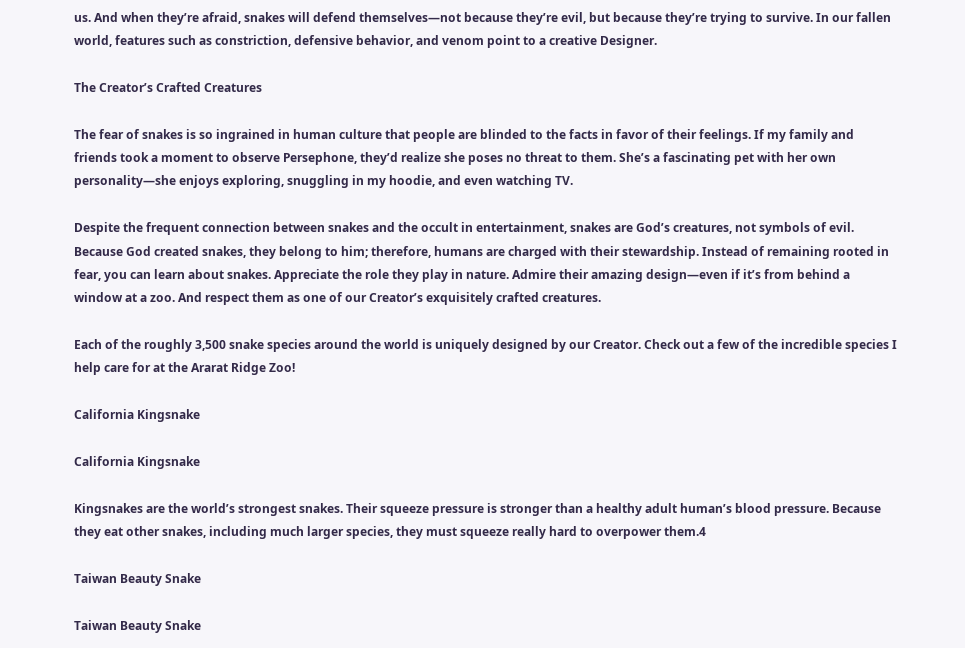us. And when they’re afraid, snakes will defend themselves—not because they’re evil, but because they’re trying to survive. In our fallen world, features such as constriction, defensive behavior, and venom point to a creative Designer.

The Creator’s Crafted Creatures

The fear of snakes is so ingrained in human culture that people are blinded to the facts in favor of their feelings. If my family and friends took a moment to observe Persephone, they’d realize she poses no threat to them. She’s a fascinating pet with her own personality—she enjoys exploring, snuggling in my hoodie, and even watching TV.

Despite the frequent connection between snakes and the occult in entertainment, snakes are God’s creatures, not symbols of evil. Because God created snakes, they belong to him; therefore, humans are charged with their stewardship. Instead of remaining rooted in fear, you can learn about snakes. Appreciate the role they play in nature. Admire their amazing design—even if it’s from behind a window at a zoo. And respect them as one of our Creator’s exquisitely crafted creatures.

Each of the roughly 3,500 snake species around the world is uniquely designed by our Creator. Check out a few of the incredible species I help care for at the Ararat Ridge Zoo!

California Kingsnake

California Kingsnake

Kingsnakes are the world’s strongest snakes. Their squeeze pressure is stronger than a healthy adult human’s blood pressure. Because they eat other snakes, including much larger species, they must squeeze really hard to overpower them.4

Taiwan Beauty Snake

Taiwan Beauty Snake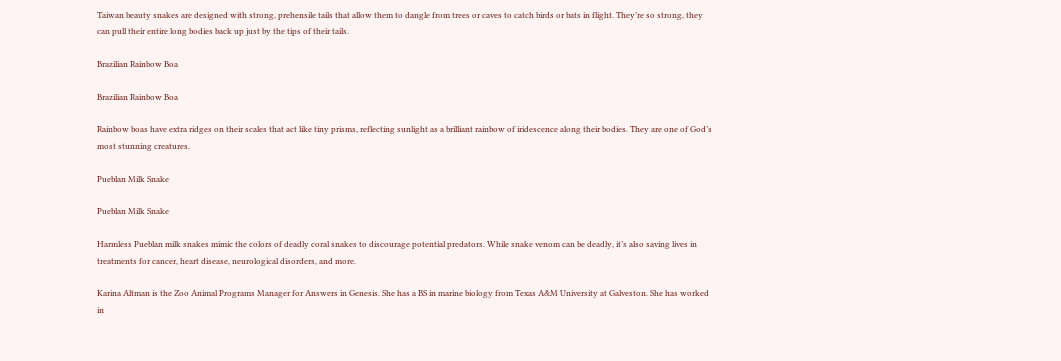Taiwan beauty snakes are designed with strong, prehensile tails that allow them to dangle from trees or caves to catch birds or bats in flight. They’re so strong, they can pull their entire long bodies back up just by the tips of their tails.

Brazilian Rainbow Boa

Brazilian Rainbow Boa

Rainbow boas have extra ridges on their scales that act like tiny prisms, reflecting sunlight as a brilliant rainbow of iridescence along their bodies. They are one of God’s most stunning creatures.

Pueblan Milk Snake

Pueblan Milk Snake

Harmless Pueblan milk snakes mimic the colors of deadly coral snakes to discourage potential predators. While snake venom can be deadly, it’s also saving lives in treatments for cancer, heart disease, neurological disorders, and more.

Karina Altman is the Zoo Animal Programs Manager for Answers in Genesis. She has a BS in marine biology from Texas A&M University at Galveston. She has worked in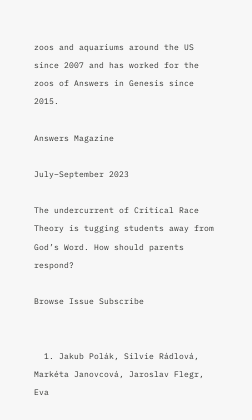zoos and aquariums around the US since 2007 and has worked for the zoos of Answers in Genesis since 2015.

Answers Magazine

July–September 2023

The undercurrent of Critical Race Theory is tugging students away from God’s Word. How should parents respond?

Browse Issue Subscribe


  1. Jakub Polák, Silvie Rádlová, Markéta Janovcová, Jaroslav Flegr, Eva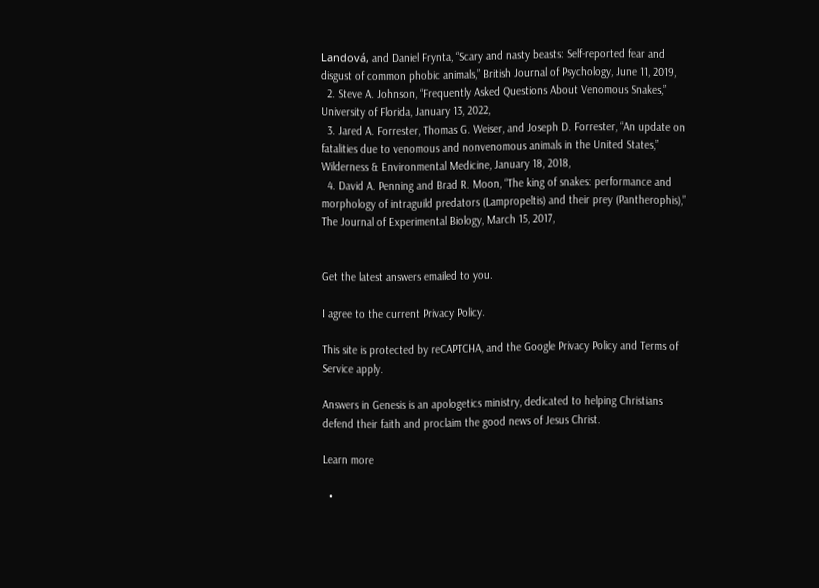Landová, and Daniel Frynta, “Scary and nasty beasts: Self-reported fear and disgust of common phobic animals,” British Journal of Psychology, June 11, 2019,
  2. Steve A. Johnson, “Frequently Asked Questions About Venomous Snakes,” University of Florida, January 13, 2022,
  3. Jared A. Forrester, Thomas G. Weiser, and Joseph D. Forrester, “An update on fatalities due to venomous and nonvenomous animals in the United States,” Wilderness & Environmental Medicine, January 18, 2018,
  4. David A. Penning and Brad R. Moon, “The king of snakes: performance and morphology of intraguild predators (Lampropeltis) and their prey (Pantherophis),” The Journal of Experimental Biology, March 15, 2017,


Get the latest answers emailed to you.

I agree to the current Privacy Policy.

This site is protected by reCAPTCHA, and the Google Privacy Policy and Terms of Service apply.

Answers in Genesis is an apologetics ministry, dedicated to helping Christians defend their faith and proclaim the good news of Jesus Christ.

Learn more

  •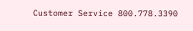Customer Service 800.778.3390